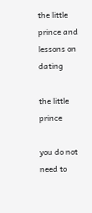the little prince and lessons on dating

the little prince

you do not need to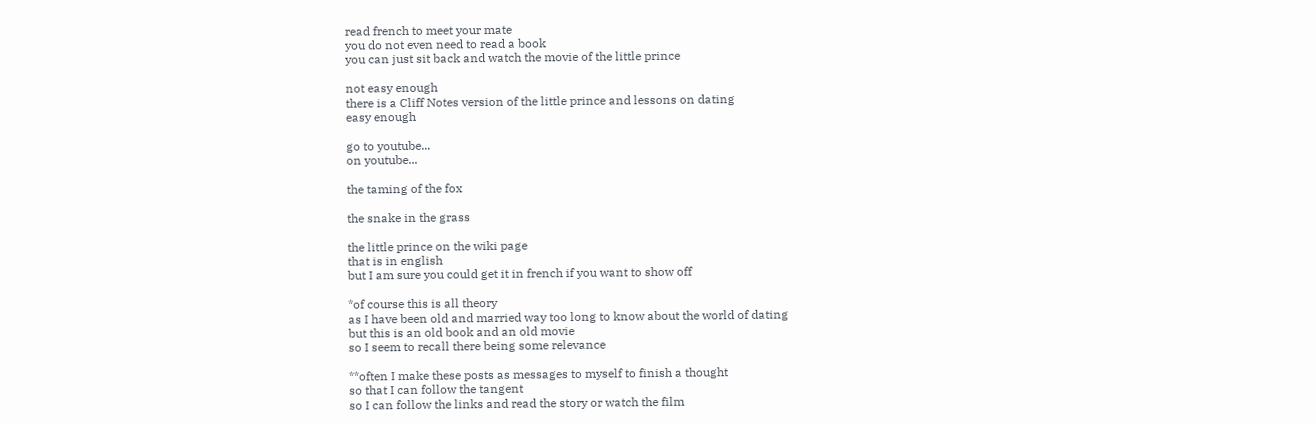read french to meet your mate
you do not even need to read a book
you can just sit back and watch the movie of the little prince

not easy enough
there is a Cliff Notes version of the little prince and lessons on dating
easy enough

go to youtube...
on youtube...

the taming of the fox

the snake in the grass

the little prince on the wiki page
that is in english
but I am sure you could get it in french if you want to show off

*of course this is all theory
as I have been old and married way too long to know about the world of dating
but this is an old book and an old movie
so I seem to recall there being some relevance

**often I make these posts as messages to myself to finish a thought
so that I can follow the tangent
so I can follow the links and read the story or watch the film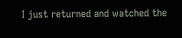I just returned and watched the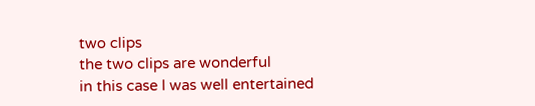two clips
the two clips are wonderful
in this case I was well entertained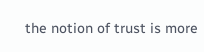the notion of trust is more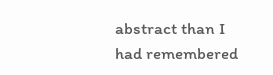abstract than I had remembered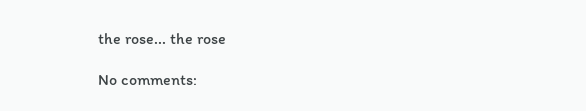the rose... the rose

No comments: